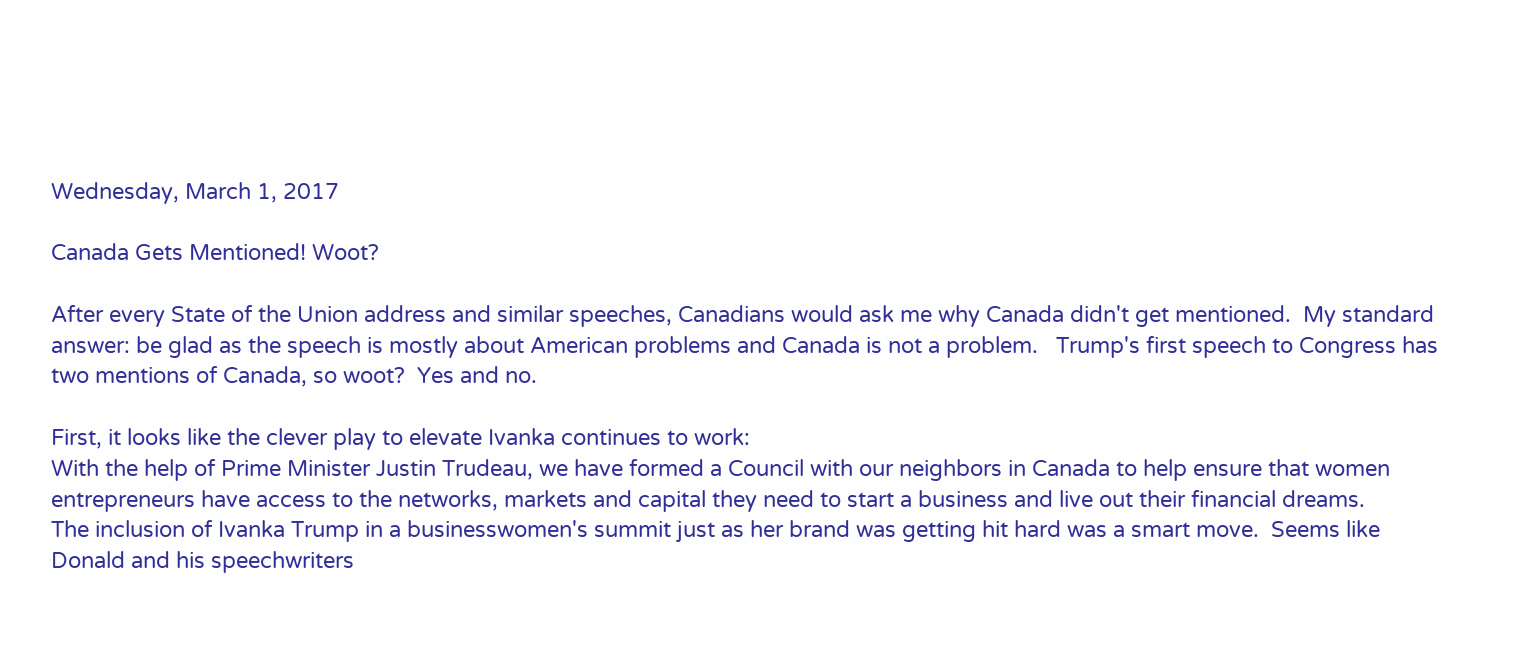Wednesday, March 1, 2017

Canada Gets Mentioned! Woot?

After every State of the Union address and similar speeches, Canadians would ask me why Canada didn't get mentioned.  My standard answer: be glad as the speech is mostly about American problems and Canada is not a problem.   Trump's first speech to Congress has two mentions of Canada, so woot?  Yes and no.

First, it looks like the clever play to elevate Ivanka continues to work:
With the help of Prime Minister Justin Trudeau, we have formed a Council with our neighbors in Canada to help ensure that women entrepreneurs have access to the networks, markets and capital they need to start a business and live out their financial dreams.
The inclusion of Ivanka Trump in a businesswomen's summit just as her brand was getting hit hard was a smart move.  Seems like Donald and his speechwriters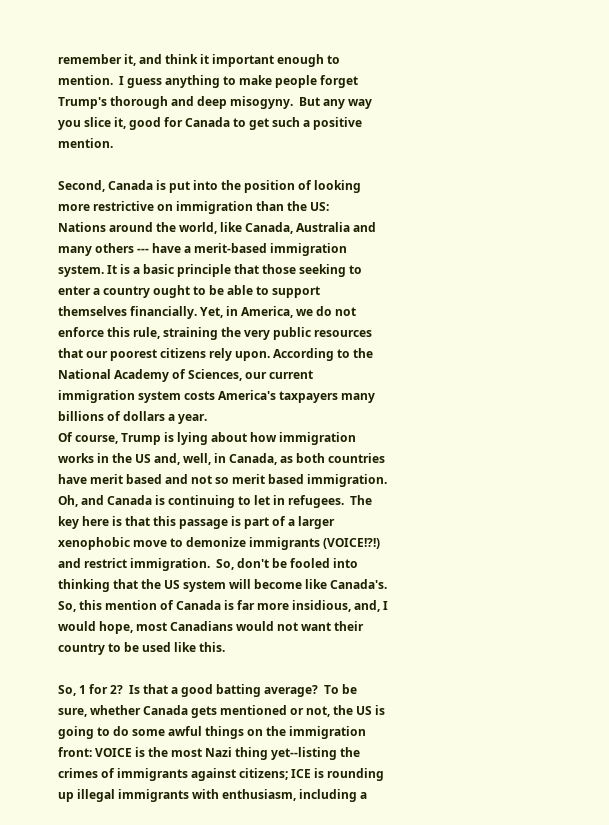remember it, and think it important enough to mention.  I guess anything to make people forget Trump's thorough and deep misogyny.  But any way you slice it, good for Canada to get such a positive mention.

Second, Canada is put into the position of looking more restrictive on immigration than the US:
Nations around the world, like Canada, Australia and many others --- have a merit-based immigration system. It is a basic principle that those seeking to enter a country ought to be able to support themselves financially. Yet, in America, we do not enforce this rule, straining the very public resources that our poorest citizens rely upon. According to the National Academy of Sciences, our current immigration system costs America's taxpayers many billions of dollars a year.
Of course, Trump is lying about how immigration works in the US and, well, in Canada, as both countries have merit based and not so merit based immigration.  Oh, and Canada is continuing to let in refugees.  The key here is that this passage is part of a larger xenophobic move to demonize immigrants (VOICE!?!) and restrict immigration.  So, don't be fooled into thinking that the US system will become like Canada's.  So, this mention of Canada is far more insidious, and, I would hope, most Canadians would not want their country to be used like this.

So, 1 for 2?  Is that a good batting average?  To be sure, whether Canada gets mentioned or not, the US is going to do some awful things on the immigration front: VOICE is the most Nazi thing yet--listing the crimes of immigrants against citizens; ICE is rounding up illegal immigrants with enthusiasm, including a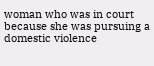woman who was in court because she was pursuing a domestic violence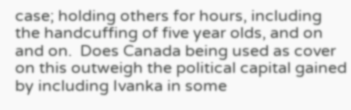case; holding others for hours, including the handcuffing of five year olds, and on and on.  Does Canada being used as cover on this outweigh the political capital gained by including Ivanka in some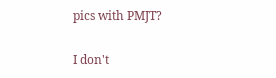pics with PMJT?

I don't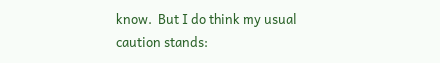know.  But I do think my usual caution stands: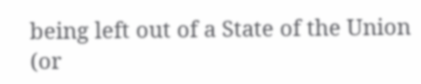being left out of a State of the Union (or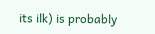its ilk) is probably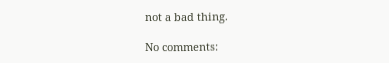not a bad thing.

No comments: